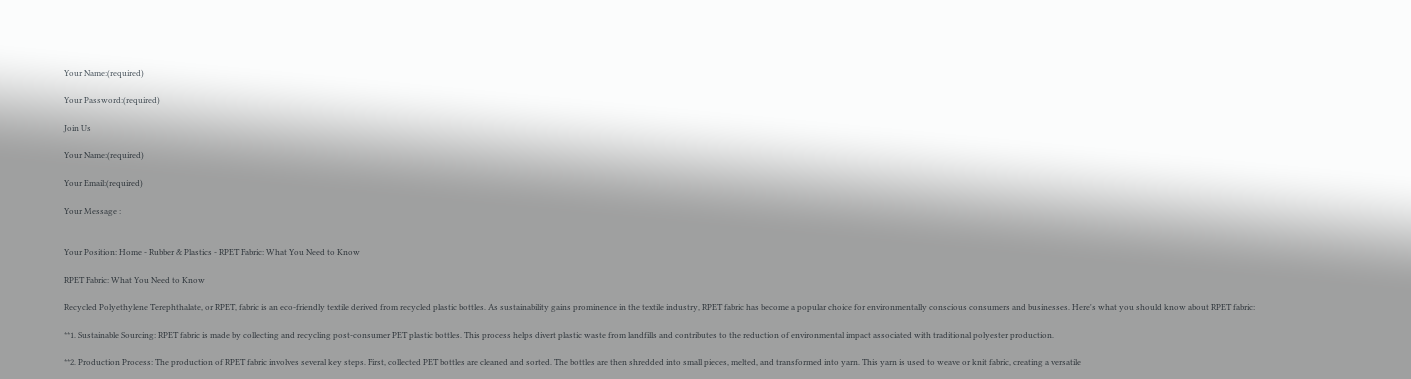Your Name:(required)

Your Password:(required)

Join Us

Your Name:(required)

Your Email:(required)

Your Message :


Your Position: Home - Rubber & Plastics - RPET Fabric: What You Need to Know

RPET Fabric: What You Need to Know

Recycled Polyethylene Terephthalate, or RPET, fabric is an eco-friendly textile derived from recycled plastic bottles. As sustainability gains prominence in the textile industry, RPET fabric has become a popular choice for environmentally conscious consumers and businesses. Here's what you should know about RPET fabric:

**1. Sustainable Sourcing: RPET fabric is made by collecting and recycling post-consumer PET plastic bottles. This process helps divert plastic waste from landfills and contributes to the reduction of environmental impact associated with traditional polyester production.

**2. Production Process: The production of RPET fabric involves several key steps. First, collected PET bottles are cleaned and sorted. The bottles are then shredded into small pieces, melted, and transformed into yarn. This yarn is used to weave or knit fabric, creating a versatile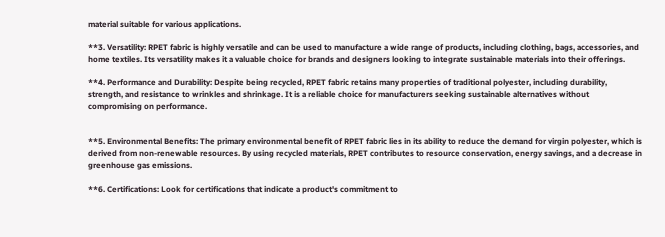material suitable for various applications.

**3. Versatility: RPET fabric is highly versatile and can be used to manufacture a wide range of products, including clothing, bags, accessories, and home textiles. Its versatility makes it a valuable choice for brands and designers looking to integrate sustainable materials into their offerings.

**4. Performance and Durability: Despite being recycled, RPET fabric retains many properties of traditional polyester, including durability, strength, and resistance to wrinkles and shrinkage. It is a reliable choice for manufacturers seeking sustainable alternatives without compromising on performance.


**5. Environmental Benefits: The primary environmental benefit of RPET fabric lies in its ability to reduce the demand for virgin polyester, which is derived from non-renewable resources. By using recycled materials, RPET contributes to resource conservation, energy savings, and a decrease in greenhouse gas emissions.

**6. Certifications: Look for certifications that indicate a product's commitment to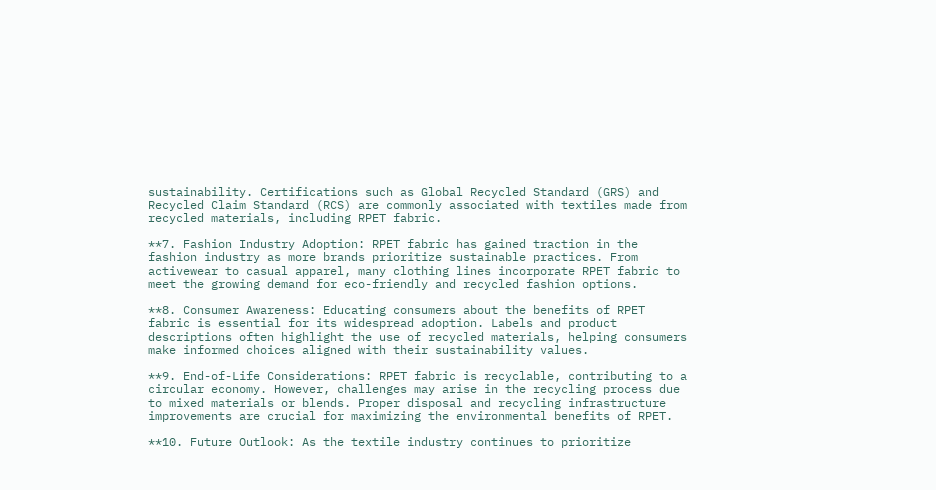sustainability. Certifications such as Global Recycled Standard (GRS) and Recycled Claim Standard (RCS) are commonly associated with textiles made from recycled materials, including RPET fabric.

**7. Fashion Industry Adoption: RPET fabric has gained traction in the fashion industry as more brands prioritize sustainable practices. From activewear to casual apparel, many clothing lines incorporate RPET fabric to meet the growing demand for eco-friendly and recycled fashion options.

**8. Consumer Awareness: Educating consumers about the benefits of RPET fabric is essential for its widespread adoption. Labels and product descriptions often highlight the use of recycled materials, helping consumers make informed choices aligned with their sustainability values.

**9. End-of-Life Considerations: RPET fabric is recyclable, contributing to a circular economy. However, challenges may arise in the recycling process due to mixed materials or blends. Proper disposal and recycling infrastructure improvements are crucial for maximizing the environmental benefits of RPET.

**10. Future Outlook: As the textile industry continues to prioritize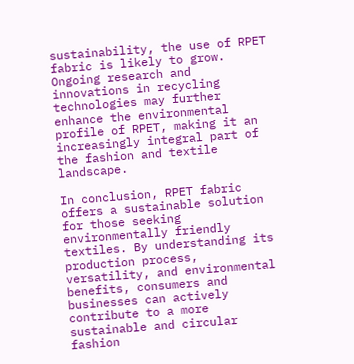sustainability, the use of RPET fabric is likely to grow. Ongoing research and innovations in recycling technologies may further enhance the environmental profile of RPET, making it an increasingly integral part of the fashion and textile landscape.

In conclusion, RPET fabric offers a sustainable solution for those seeking environmentally friendly textiles. By understanding its production process, versatility, and environmental benefits, consumers and businesses can actively contribute to a more sustainable and circular fashion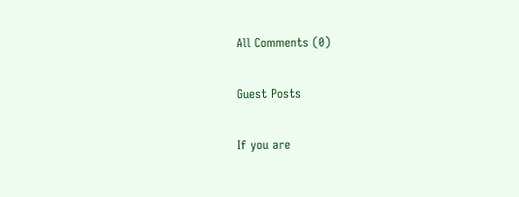All Comments (0)

Guest Posts

If you are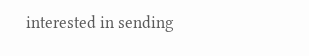interested in sending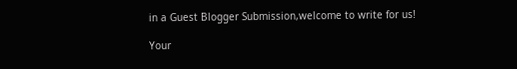in a Guest Blogger Submission,welcome to write for us!

Your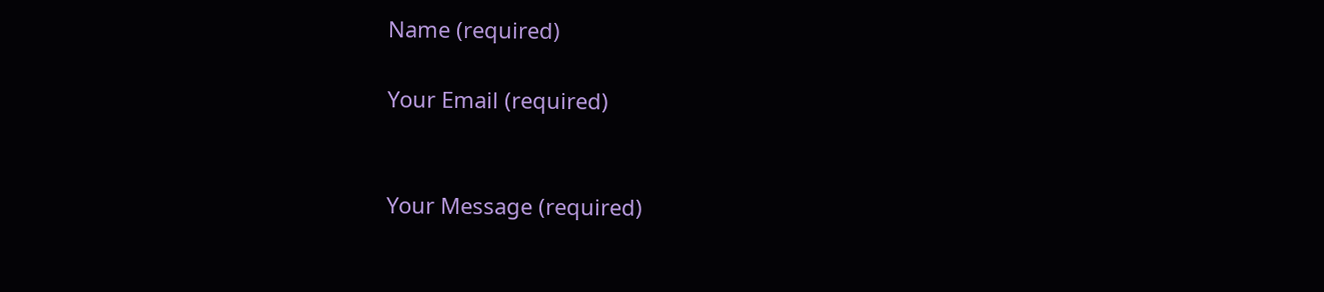Name (required)

Your Email (required)


Your Message (required)